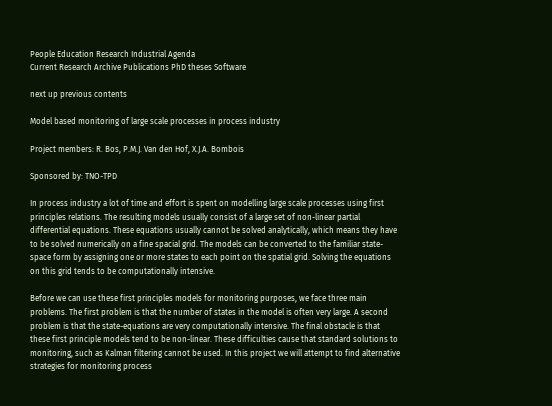People Education Research Industrial Agenda
Current Research Archive Publications PhD theses Software

next up previous contents

Model based monitoring of large scale processes in process industry

Project members: R. Bos, P.M.J. Van den Hof, X.J.A. Bombois

Sponsored by: TNO-TPD

In process industry a lot of time and effort is spent on modelling large scale processes using first principles relations. The resulting models usually consist of a large set of non-linear partial differential equations. These equations usually cannot be solved analytically, which means they have to be solved numerically on a fine spacial grid. The models can be converted to the familiar state-space form by assigning one or more states to each point on the spatial grid. Solving the equations on this grid tends to be computationally intensive.

Before we can use these first principles models for monitoring purposes, we face three main problems. The first problem is that the number of states in the model is often very large. A second problem is that the state-equations are very computationally intensive. The final obstacle is that these first principle models tend to be non-linear. These difficulties cause that standard solutions to monitoring, such as Kalman filtering cannot be used. In this project we will attempt to find alternative strategies for monitoring process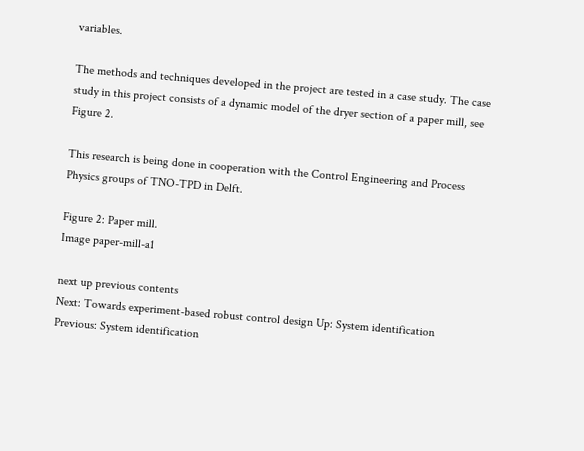variables.

The methods and techniques developed in the project are tested in a case study. The case study in this project consists of a dynamic model of the dryer section of a paper mill, see Figure 2.

This research is being done in cooperation with the Control Engineering and Process Physics groups of TNO-TPD in Delft.

Figure 2: Paper mill.
Image paper-mill-a1

next up previous contents
Next: Towards experiment-based robust control design Up: System identification Previous: System identification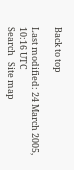Back to top

Last modified: 24 March 2005, 10:16 UTC
Search   Site map